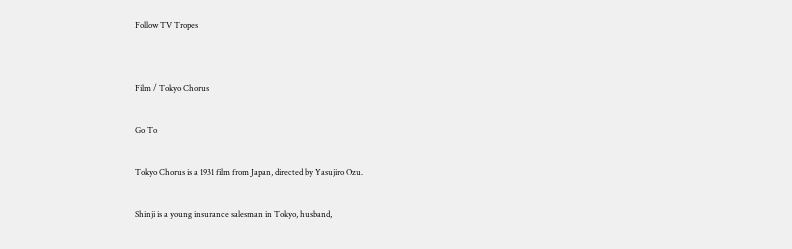Follow TV Tropes


Film / Tokyo Chorus

Go To

Tokyo Chorus is a 1931 film from Japan, directed by Yasujiro Ozu.

Shinji is a young insurance salesman in Tokyo, husband,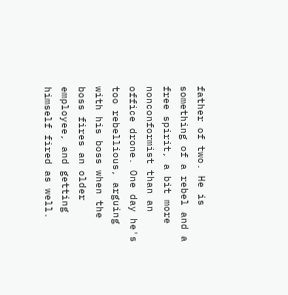father of two. He is something of a rebel and a free spirit, a bit more nonconformist than an office drone. One day he's too rebellious, arguing with his boss when the boss fires an older employee, and getting himself fired as well.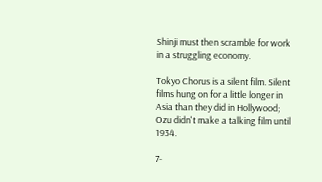Shinji must then scramble for work in a struggling economy.

Tokyo Chorus is a silent film. Silent films hung on for a little longer in Asia than they did in Hollywood; Ozu didn't make a talking film until 1934.

7-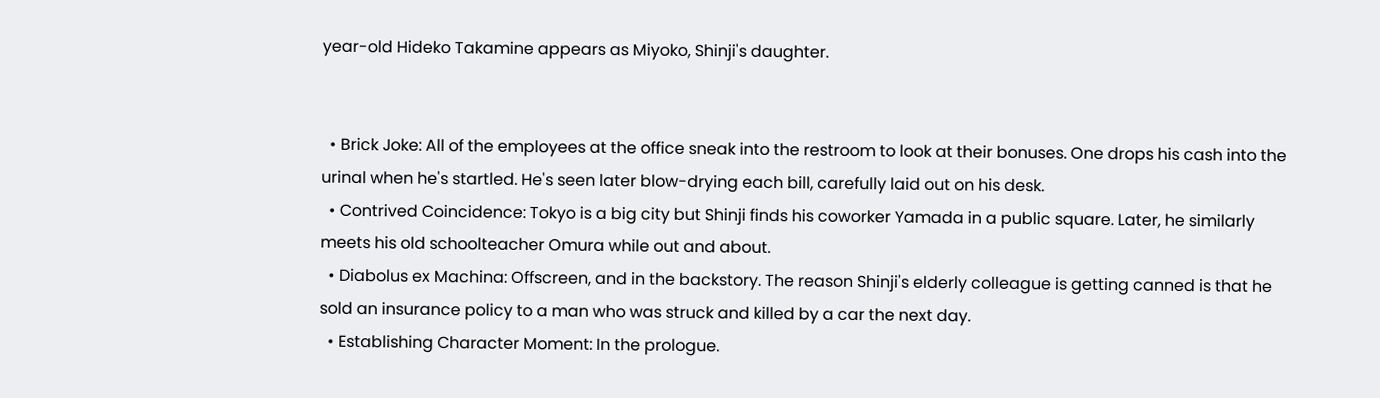year-old Hideko Takamine appears as Miyoko, Shinji's daughter.


  • Brick Joke: All of the employees at the office sneak into the restroom to look at their bonuses. One drops his cash into the urinal when he's startled. He's seen later blow-drying each bill, carefully laid out on his desk.
  • Contrived Coincidence: Tokyo is a big city but Shinji finds his coworker Yamada in a public square. Later, he similarly meets his old schoolteacher Omura while out and about.
  • Diabolus ex Machina: Offscreen, and in the backstory. The reason Shinji's elderly colleague is getting canned is that he sold an insurance policy to a man who was struck and killed by a car the next day.
  • Establishing Character Moment: In the prologue.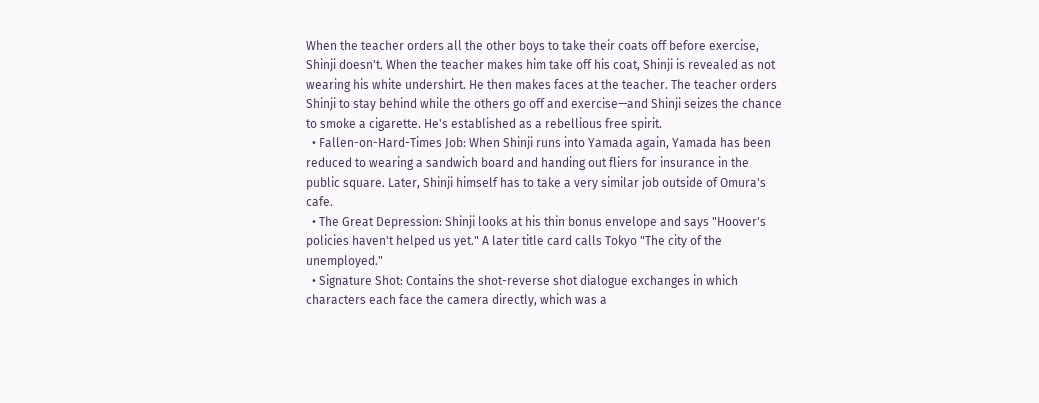When the teacher orders all the other boys to take their coats off before exercise, Shinji doesn't. When the teacher makes him take off his coat, Shinji is revealed as not wearing his white undershirt. He then makes faces at the teacher. The teacher orders Shinji to stay behind while the others go off and exercise—and Shinji seizes the chance to smoke a cigarette. He's established as a rebellious free spirit.
  • Fallen-on-Hard-Times Job: When Shinji runs into Yamada again, Yamada has been reduced to wearing a sandwich board and handing out fliers for insurance in the public square. Later, Shinji himself has to take a very similar job outside of Omura's cafe.
  • The Great Depression: Shinji looks at his thin bonus envelope and says "Hoover's policies haven't helped us yet." A later title card calls Tokyo "The city of the unemployed."
  • Signature Shot: Contains the shot-reverse shot dialogue exchanges in which characters each face the camera directly, which was a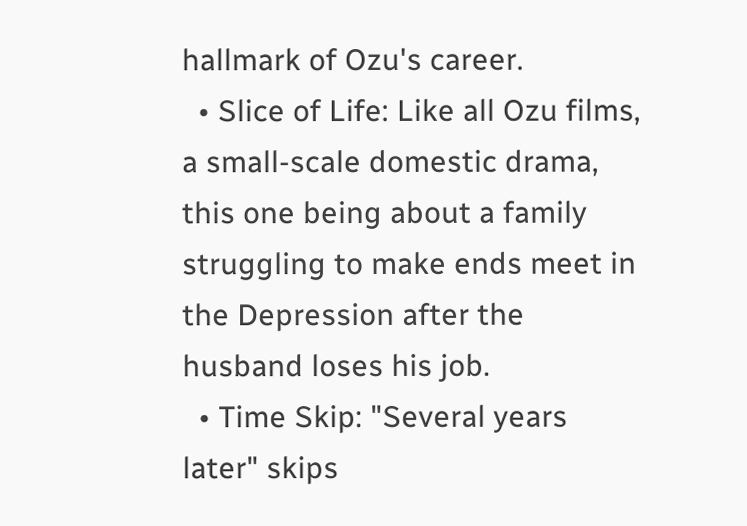hallmark of Ozu's career.
  • Slice of Life: Like all Ozu films, a small-scale domestic drama, this one being about a family struggling to make ends meet in the Depression after the husband loses his job.
  • Time Skip: "Several years later" skips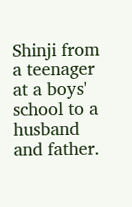Shinji from a teenager at a boys' school to a husband and father.